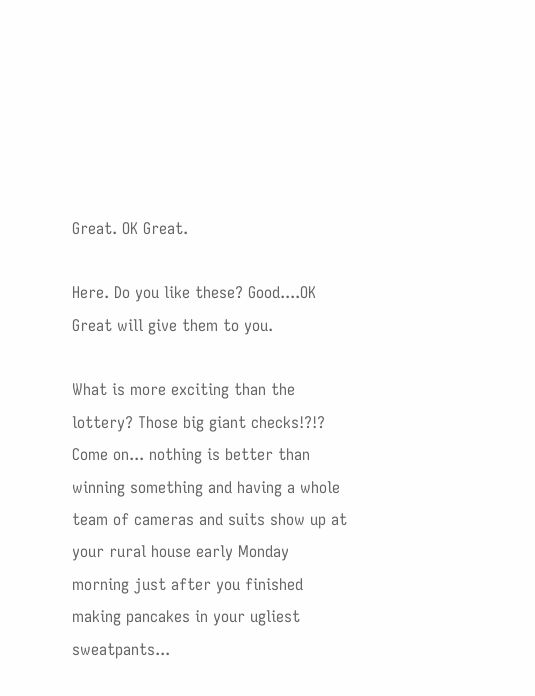Great. OK Great.

Here. Do you like these? Good....OK Great will give them to you.

What is more exciting than the lottery? Those big giant checks!?!? Come on... nothing is better than winning something and having a whole team of cameras and suits show up at your rural house early Monday morning just after you finished making pancakes in your ugliest sweatpants...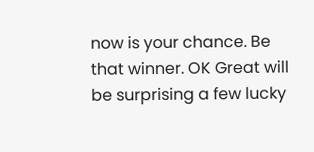now is your chance. Be that winner. OK Great will be surprising a few lucky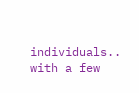individuals.. with a few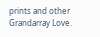prints and other Grandarray Love.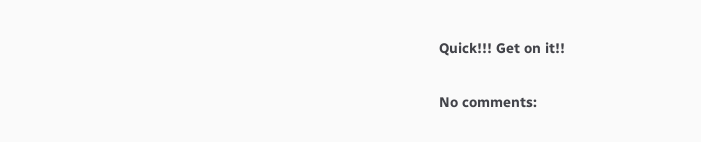Quick!!! Get on it!!

No comments: